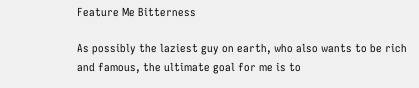Feature Me Bitterness

As possibly the laziest guy on earth, who also wants to be rich and famous, the ultimate goal for me is to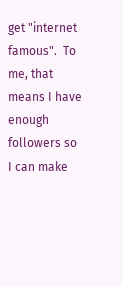get "internet famous".  To me, that means I have enough followers so I can make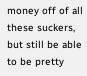money off of all these suckers, but still be able to be pretty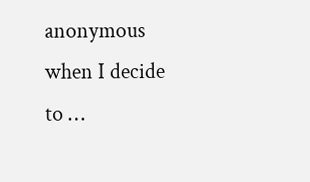anonymous when I decide to …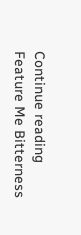Continue reading Feature Me Bitterness